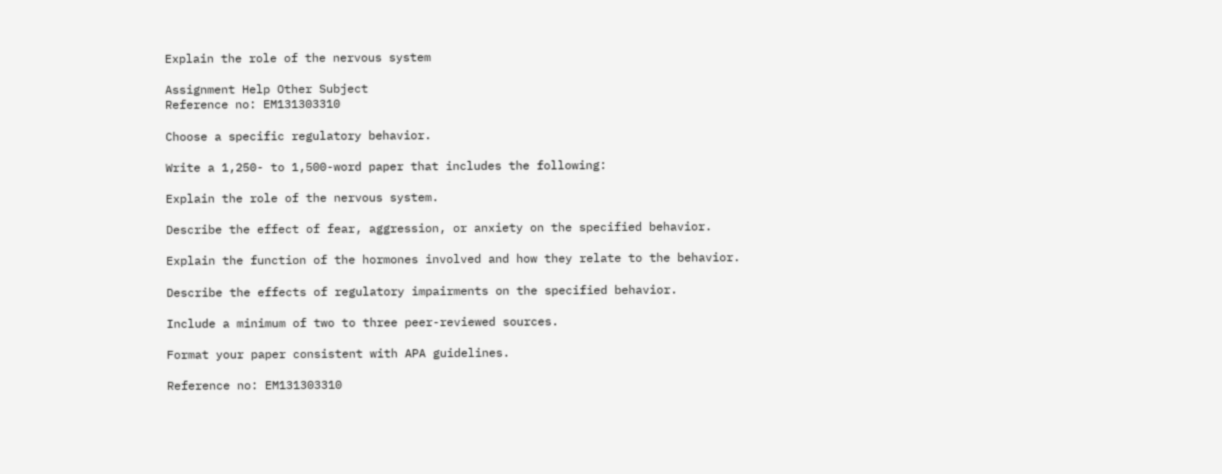Explain the role of the nervous system

Assignment Help Other Subject
Reference no: EM131303310

Choose a specific regulatory behavior.

Write a 1,250- to 1,500-word paper that includes the following:

Explain the role of the nervous system.

Describe the effect of fear, aggression, or anxiety on the specified behavior.

Explain the function of the hormones involved and how they relate to the behavior.

Describe the effects of regulatory impairments on the specified behavior.

Include a minimum of two to three peer-reviewed sources.

Format your paper consistent with APA guidelines.

Reference no: EM131303310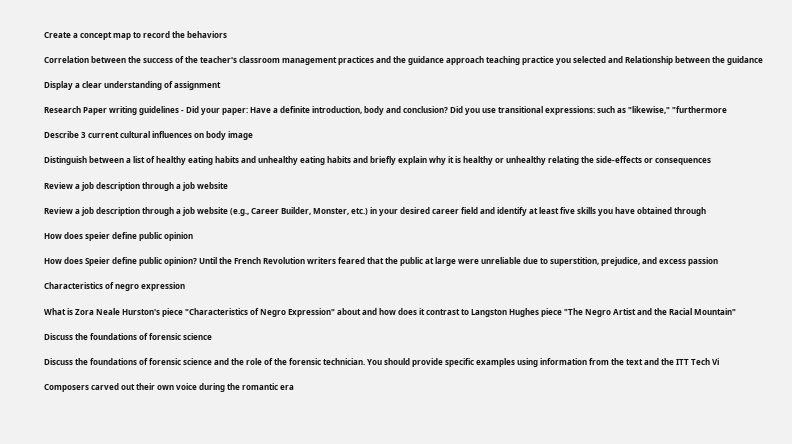Create a concept map to record the behaviors

Correlation between the success of the teacher's classroom management practices and the guidance approach teaching practice you selected and Relationship between the guidance

Display a clear understanding of assignment

Research Paper writing guidelines - Did your paper: Have a definite introduction, body and conclusion? Did you use transitional expressions: such as "likewise," "furthermore

Describe 3 current cultural influences on body image

Distinguish between a list of healthy eating habits and unhealthy eating habits and briefly explain why it is healthy or unhealthy relating the side-effects or consequences

Review a job description through a job website

Review a job description through a job website (e.g., Career Builder, Monster, etc.) in your desired career field and identify at least five skills you have obtained through

How does speier define public opinion

How does Speier define public opinion? Until the French Revolution writers feared that the public at large were unreliable due to superstition, prejudice, and excess passion

Characteristics of negro expression

What is Zora Neale Hurston's piece "Characteristics of Negro Expression" about and how does it contrast to Langston Hughes piece "The Negro Artist and the Racial Mountain"

Discuss the foundations of forensic science

Discuss the foundations of forensic science and the role of the forensic technician. You should provide specific examples using information from the text and the ITT Tech Vi

Composers carved out their own voice during the romantic era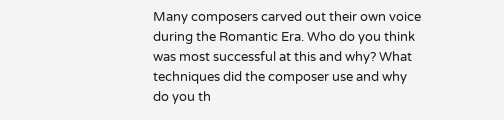Many composers carved out their own voice during the Romantic Era. Who do you think was most successful at this and why? What techniques did the composer use and why do you th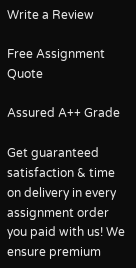Write a Review

Free Assignment Quote

Assured A++ Grade

Get guaranteed satisfaction & time on delivery in every assignment order you paid with us! We ensure premium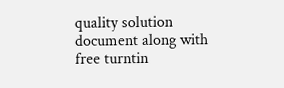quality solution document along with free turntin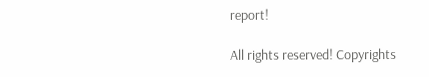report!

All rights reserved! Copyrights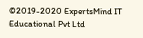©2019-2020 ExpertsMind IT Educational Pvt Ltd